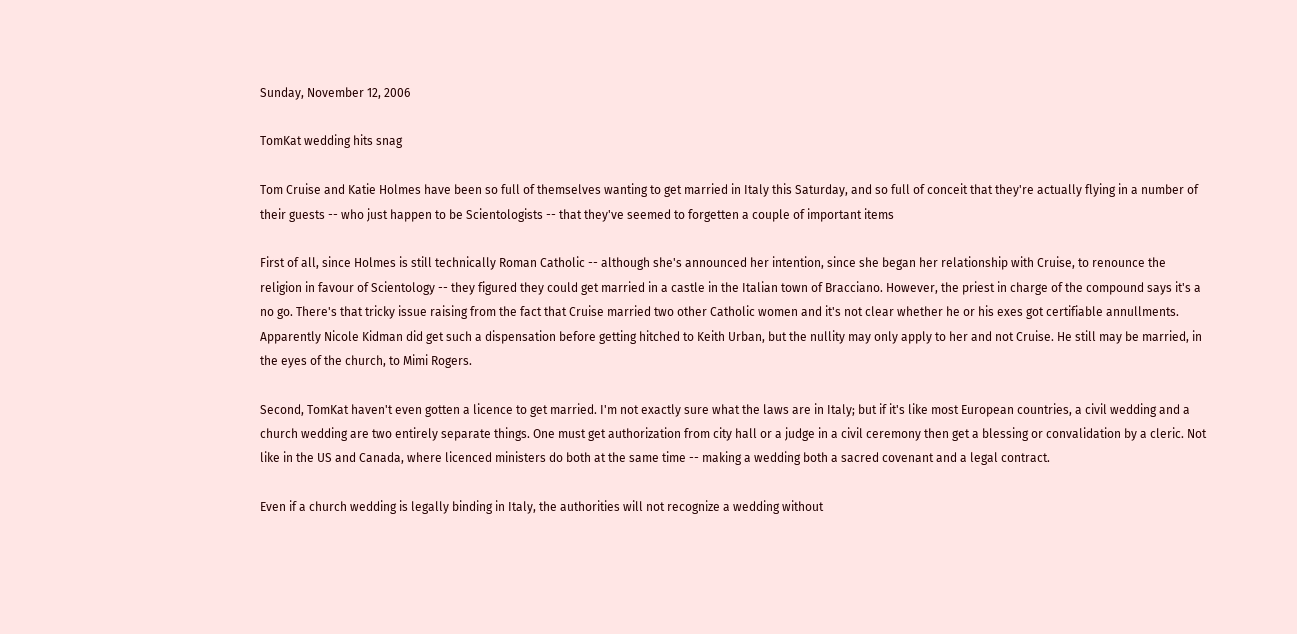Sunday, November 12, 2006

TomKat wedding hits snag

Tom Cruise and Katie Holmes have been so full of themselves wanting to get married in Italy this Saturday, and so full of conceit that they're actually flying in a number of their guests -- who just happen to be Scientologists -- that they've seemed to forgetten a couple of important items

First of all, since Holmes is still technically Roman Catholic -- although she's announced her intention, since she began her relationship with Cruise, to renounce the religion in favour of Scientology -- they figured they could get married in a castle in the Italian town of Bracciano. However, the priest in charge of the compound says it's a no go. There's that tricky issue raising from the fact that Cruise married two other Catholic women and it's not clear whether he or his exes got certifiable annullments. Apparently Nicole Kidman did get such a dispensation before getting hitched to Keith Urban, but the nullity may only apply to her and not Cruise. He still may be married, in the eyes of the church, to Mimi Rogers.

Second, TomKat haven't even gotten a licence to get married. I'm not exactly sure what the laws are in Italy; but if it's like most European countries, a civil wedding and a church wedding are two entirely separate things. One must get authorization from city hall or a judge in a civil ceremony then get a blessing or convalidation by a cleric. Not like in the US and Canada, where licenced ministers do both at the same time -- making a wedding both a sacred covenant and a legal contract.

Even if a church wedding is legally binding in Italy, the authorities will not recognize a wedding without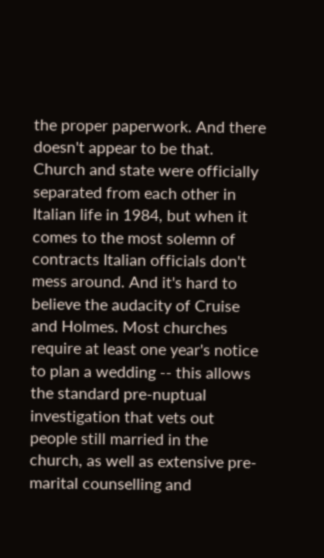the proper paperwork. And there doesn't appear to be that. Church and state were officially separated from each other in Italian life in 1984, but when it comes to the most solemn of contracts Italian officials don't mess around. And it's hard to believe the audacity of Cruise and Holmes. Most churches require at least one year's notice to plan a wedding -- this allows the standard pre-nuptual investigation that vets out people still married in the church, as well as extensive pre-marital counselling and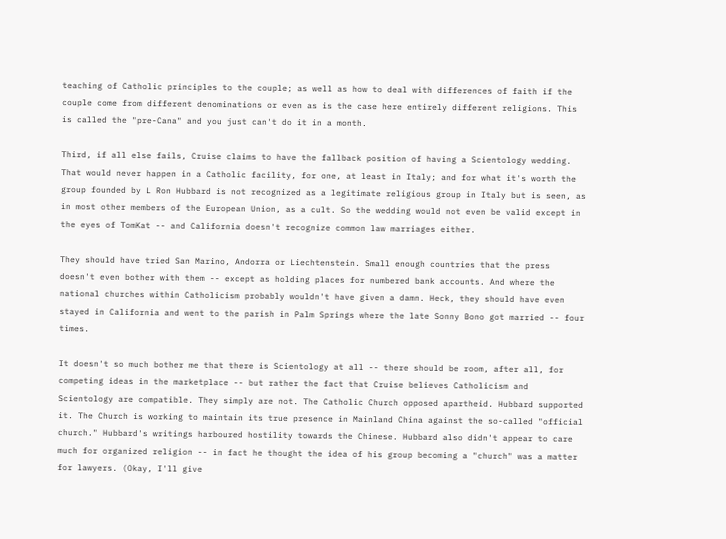teaching of Catholic principles to the couple; as well as how to deal with differences of faith if the couple come from different denominations or even as is the case here entirely different religions. This is called the "pre-Cana" and you just can't do it in a month.

Third, if all else fails, Cruise claims to have the fallback position of having a Scientology wedding. That would never happen in a Catholic facility, for one, at least in Italy; and for what it's worth the group founded by L Ron Hubbard is not recognized as a legitimate religious group in Italy but is seen, as in most other members of the European Union, as a cult. So the wedding would not even be valid except in the eyes of TomKat -- and California doesn't recognize common law marriages either.

They should have tried San Marino, Andorra or Liechtenstein. Small enough countries that the press doesn't even bother with them -- except as holding places for numbered bank accounts. And where the national churches within Catholicism probably wouldn't have given a damn. Heck, they should have even stayed in California and went to the parish in Palm Springs where the late Sonny Bono got married -- four times.

It doesn't so much bother me that there is Scientology at all -- there should be room, after all, for competing ideas in the marketplace -- but rather the fact that Cruise believes Catholicism and Scientology are compatible. They simply are not. The Catholic Church opposed apartheid. Hubbard supported it. The Church is working to maintain its true presence in Mainland China against the so-called "official church." Hubbard's writings harboured hostility towards the Chinese. Hubbard also didn't appear to care much for organized religion -- in fact he thought the idea of his group becoming a "church" was a matter for lawyers. (Okay, I'll give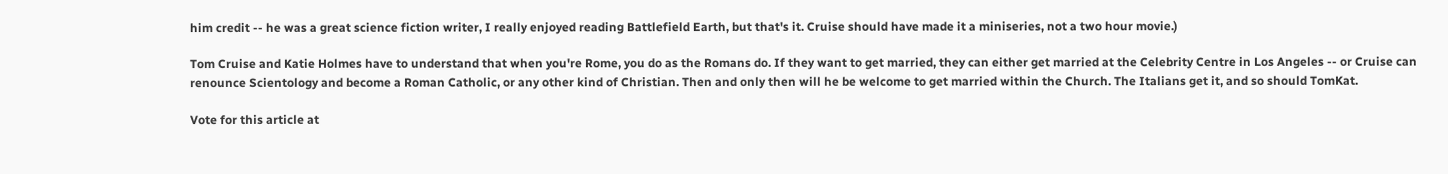him credit -- he was a great science fiction writer, I really enjoyed reading Battlefield Earth, but that's it. Cruise should have made it a miniseries, not a two hour movie.)

Tom Cruise and Katie Holmes have to understand that when you're Rome, you do as the Romans do. If they want to get married, they can either get married at the Celebrity Centre in Los Angeles -- or Cruise can renounce Scientology and become a Roman Catholic, or any other kind of Christian. Then and only then will he be welcome to get married within the Church. The Italians get it, and so should TomKat.

Vote for this article at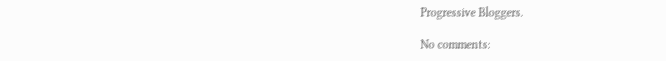Progressive Bloggers.

No comments: